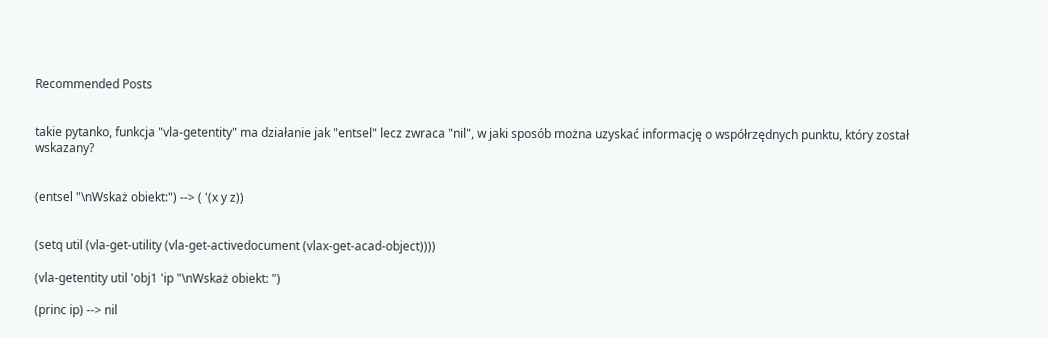Recommended Posts


takie pytanko, funkcja "vla-getentity" ma działanie jak "entsel" lecz zwraca "nil", w jaki sposób można uzyskać informację o współrzędnych punktu, który został wskazany?


(entsel "\nWskaż obiekt:") --> ( '(x y z))


(setq util (vla-get-utility (vla-get-activedocument (vlax-get-acad-object))))

(vla-getentity util 'obj1 'ip "\nWskaż obiekt: ")

(princ ip) --> nil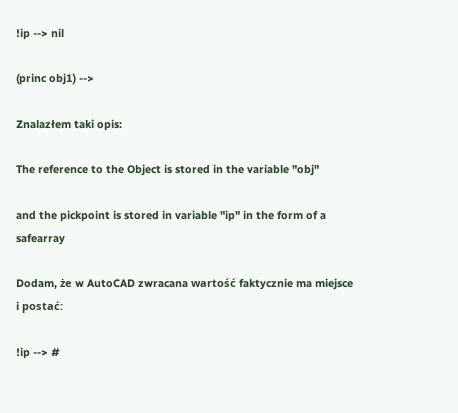!ip --> nil

(princ obj1) -->

Znalazłem taki opis:

The reference to the Object is stored in the variable "obj"

and the pickpoint is stored in variable "ip" in the form of a safearray

Dodam, że w AutoCAD zwracana wartość faktycznie ma miejsce i postać:

!ip --> #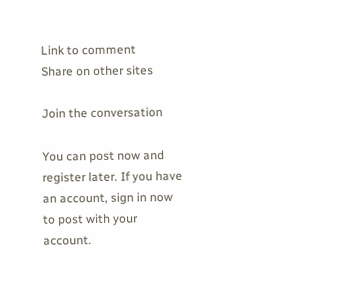Link to comment
Share on other sites

Join the conversation

You can post now and register later. If you have an account, sign in now to post with your account.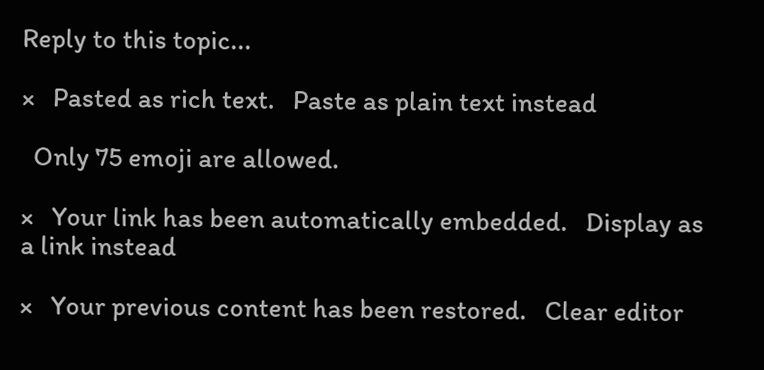Reply to this topic...

×   Pasted as rich text.   Paste as plain text instead

  Only 75 emoji are allowed.

×   Your link has been automatically embedded.   Display as a link instead

×   Your previous content has been restored.   Clear editor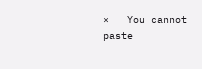×   You cannot paste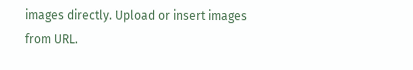images directly. Upload or insert images from URL.